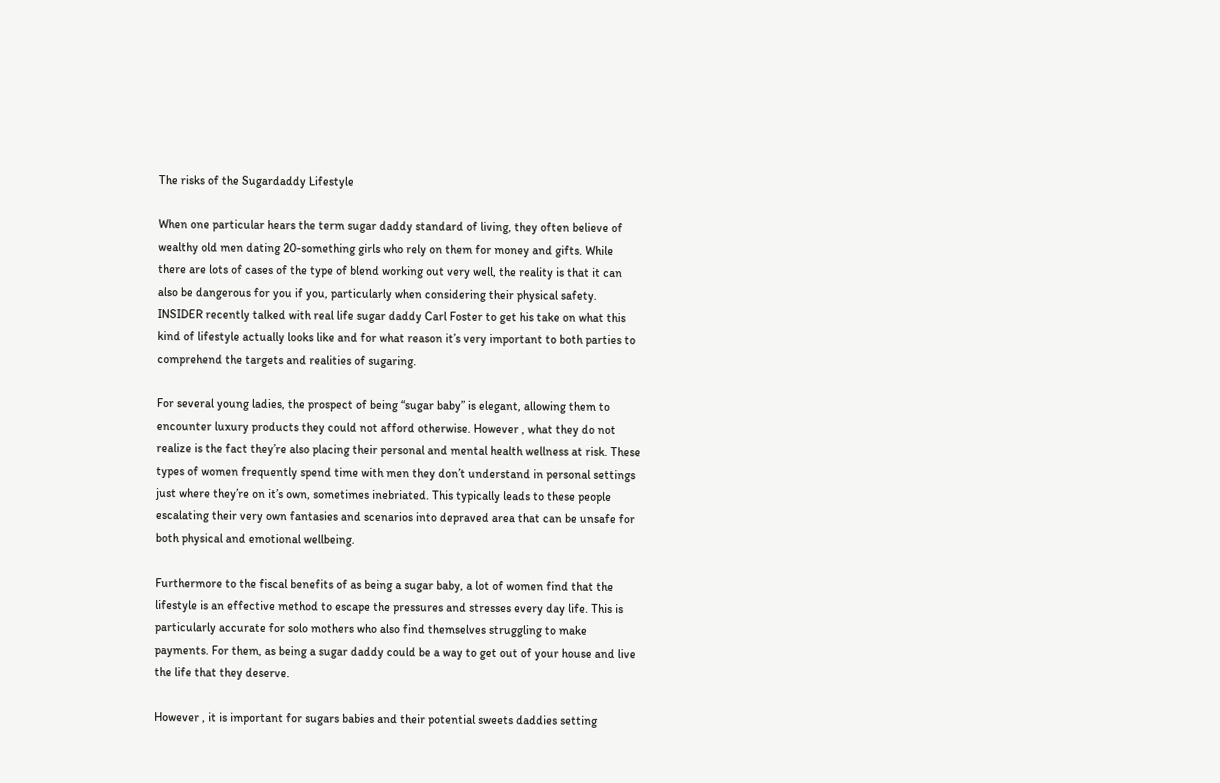The risks of the Sugardaddy Lifestyle

When one particular hears the term sugar daddy standard of living, they often believe of wealthy old men dating 20-something girls who rely on them for money and gifts. While there are lots of cases of the type of blend working out very well, the reality is that it can also be dangerous for you if you, particularly when considering their physical safety. INSIDER recently talked with real life sugar daddy Carl Foster to get his take on what this kind of lifestyle actually looks like and for what reason it’s very important to both parties to comprehend the targets and realities of sugaring.

For several young ladies, the prospect of being “sugar baby” is elegant, allowing them to encounter luxury products they could not afford otherwise. However , what they do not realize is the fact they’re also placing their personal and mental health wellness at risk. These types of women frequently spend time with men they don’t understand in personal settings just where they’re on it’s own, sometimes inebriated. This typically leads to these people escalating their very own fantasies and scenarios into depraved area that can be unsafe for both physical and emotional wellbeing.

Furthermore to the fiscal benefits of as being a sugar baby, a lot of women find that the lifestyle is an effective method to escape the pressures and stresses every day life. This is particularly accurate for solo mothers who also find themselves struggling to make payments. For them, as being a sugar daddy could be a way to get out of your house and live the life that they deserve.

However , it is important for sugars babies and their potential sweets daddies setting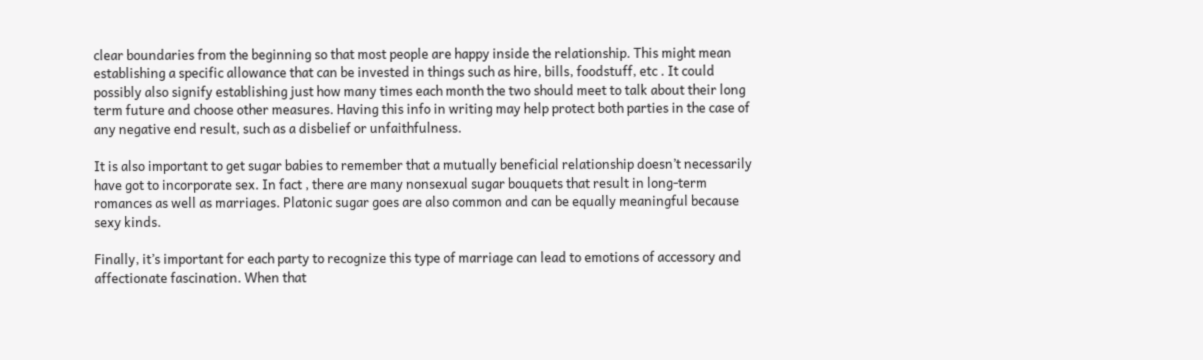clear boundaries from the beginning so that most people are happy inside the relationship. This might mean establishing a specific allowance that can be invested in things such as hire, bills, foodstuff, etc . It could possibly also signify establishing just how many times each month the two should meet to talk about their long term future and choose other measures. Having this info in writing may help protect both parties in the case of any negative end result, such as a disbelief or unfaithfulness.

It is also important to get sugar babies to remember that a mutually beneficial relationship doesn’t necessarily have got to incorporate sex. In fact , there are many nonsexual sugar bouquets that result in long-term romances as well as marriages. Platonic sugar goes are also common and can be equally meaningful because sexy kinds.

Finally, it’s important for each party to recognize this type of marriage can lead to emotions of accessory and affectionate fascination. When that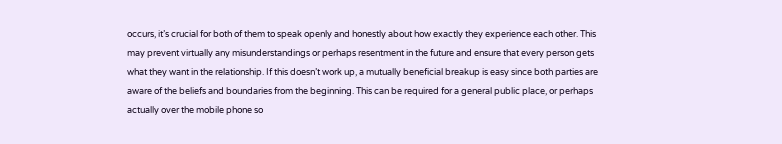occurs, it’s crucial for both of them to speak openly and honestly about how exactly they experience each other. This may prevent virtually any misunderstandings or perhaps resentment in the future and ensure that every person gets what they want in the relationship. If this doesn’t work up, a mutually beneficial breakup is easy since both parties are aware of the beliefs and boundaries from the beginning. This can be required for a general public place, or perhaps actually over the mobile phone so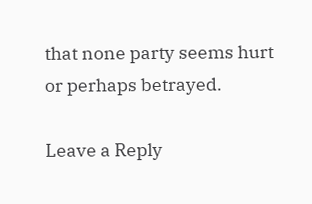that none party seems hurt or perhaps betrayed.

Leave a Reply